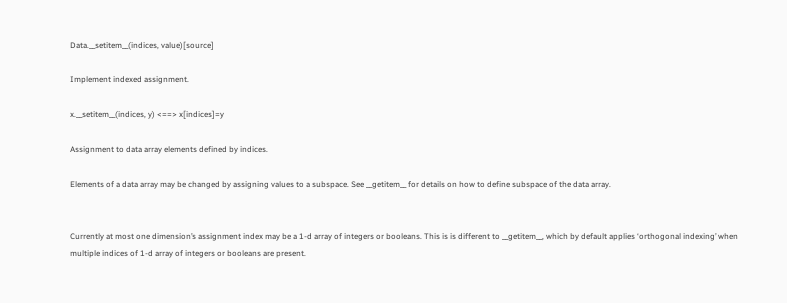Data.__setitem__(indices, value)[source]

Implement indexed assignment.

x.__setitem__(indices, y) <==> x[indices]=y

Assignment to data array elements defined by indices.

Elements of a data array may be changed by assigning values to a subspace. See __getitem__ for details on how to define subspace of the data array.


Currently at most one dimension’s assignment index may be a 1-d array of integers or booleans. This is is different to __getitem__, which by default applies ‘orthogonal indexing’ when multiple indices of 1-d array of integers or booleans are present.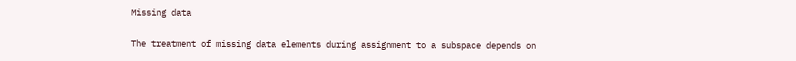Missing data

The treatment of missing data elements during assignment to a subspace depends on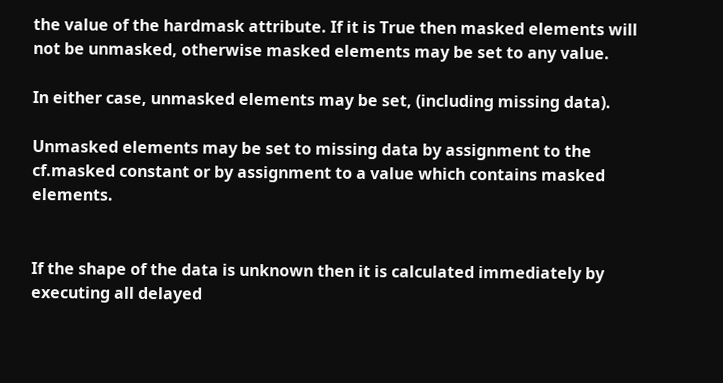the value of the hardmask attribute. If it is True then masked elements will not be unmasked, otherwise masked elements may be set to any value.

In either case, unmasked elements may be set, (including missing data).

Unmasked elements may be set to missing data by assignment to the cf.masked constant or by assignment to a value which contains masked elements.


If the shape of the data is unknown then it is calculated immediately by executing all delayed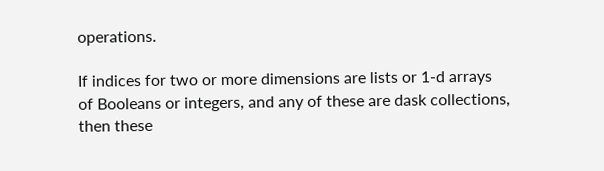operations.

If indices for two or more dimensions are lists or 1-d arrays of Booleans or integers, and any of these are dask collections, then these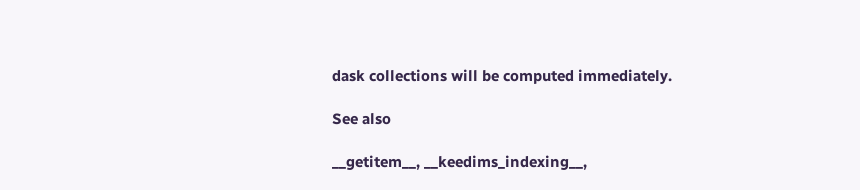dask collections will be computed immediately.

See also

__getitem__, __keedims_indexing__,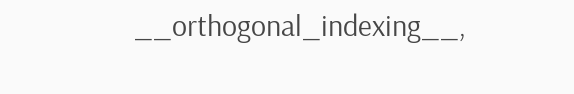__orthogonal_indexing__,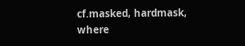cf.masked, hardmask, where